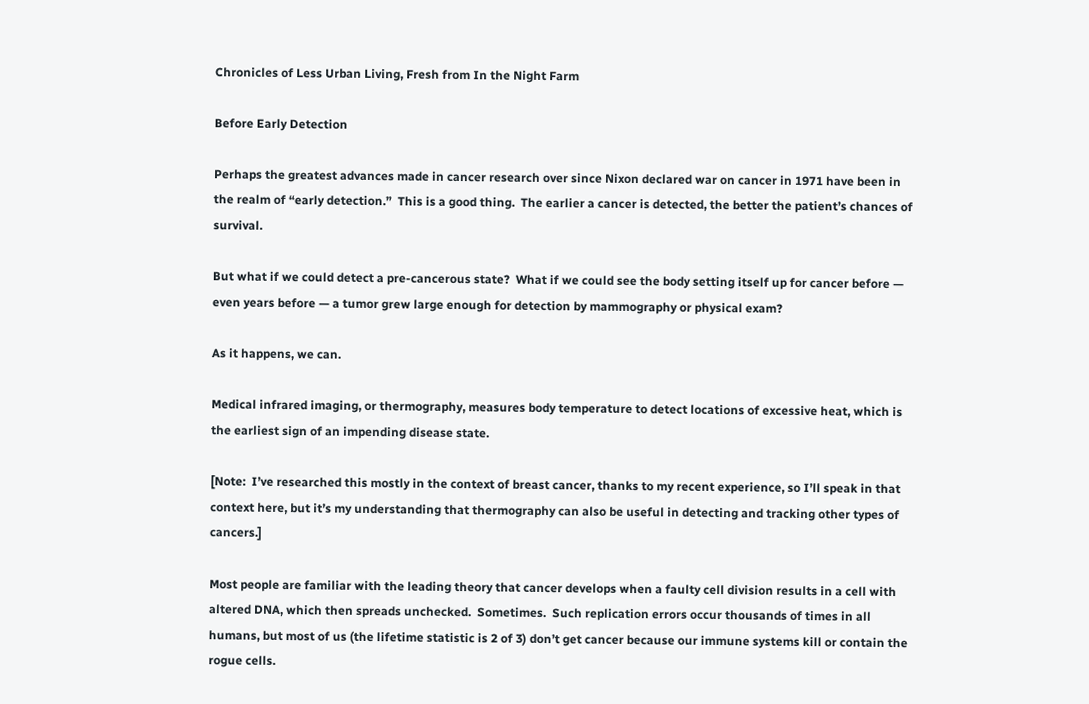Chronicles of Less Urban Living, Fresh from In the Night Farm

Before Early Detection

Perhaps the greatest advances made in cancer research over since Nixon declared war on cancer in 1971 have been in the realm of “early detection.”  This is a good thing.  The earlier a cancer is detected, the better the patient’s chances of survival.

But what if we could detect a pre-cancerous state?  What if we could see the body setting itself up for cancer before — even years before — a tumor grew large enough for detection by mammography or physical exam?

As it happens, we can.

Medical infrared imaging, or thermography, measures body temperature to detect locations of excessive heat, which is the earliest sign of an impending disease state.

[Note:  I’ve researched this mostly in the context of breast cancer, thanks to my recent experience, so I’ll speak in that context here, but it’s my understanding that thermography can also be useful in detecting and tracking other types of cancers.]

Most people are familiar with the leading theory that cancer develops when a faulty cell division results in a cell with altered DNA, which then spreads unchecked.  Sometimes.  Such replication errors occur thousands of times in all humans, but most of us (the lifetime statistic is 2 of 3) don’t get cancer because our immune systems kill or contain the rogue cells.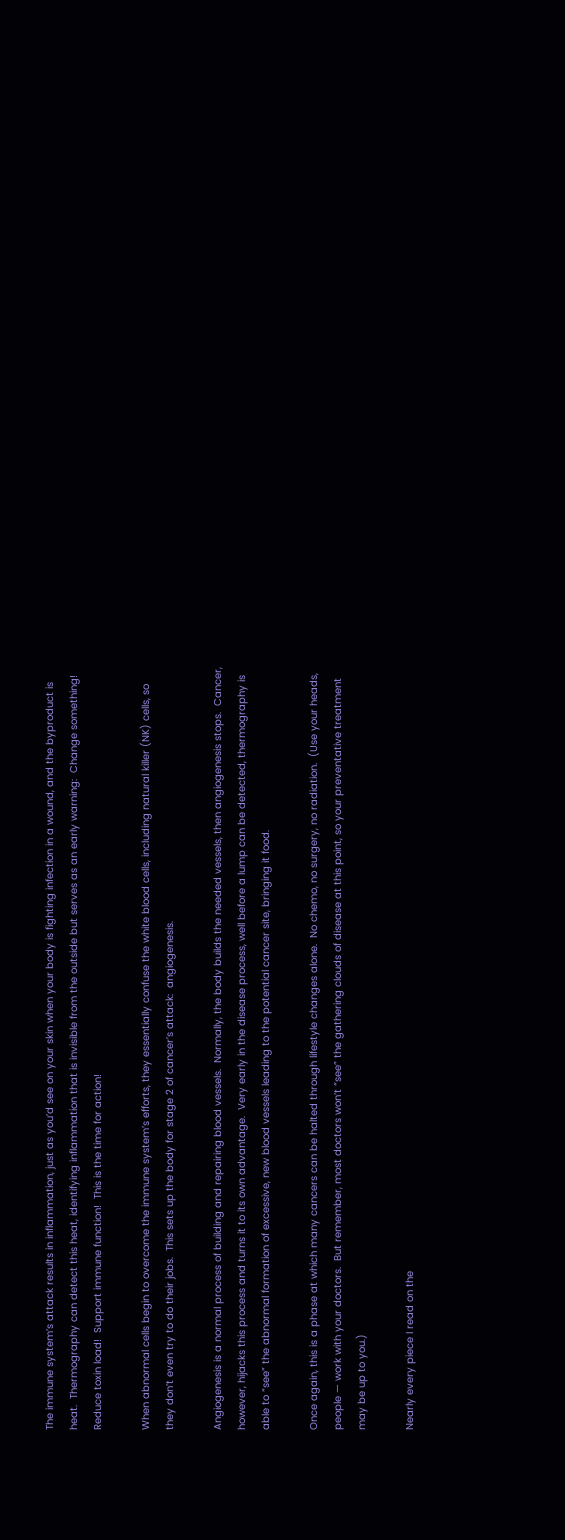The immune system’s attack results in inflammation, just as you’d see on your skin when your body is fighting infection in a wound, and the byproduct is heat.  Thermography can detect this heat, identifying inflammation that is invisible from the outside but serves as an early warning:  Change something!  Reduce toxin load!  Support immune function!  This is the time for action!

When abnormal cells begin to overcome the immune system’s efforts, they essentially confuse the white blood cells, including natural killer (NK) cells, so they don’t even try to do their jobs.  This sets up the body for stage 2 of cancer’s attack:  angiogenesis.

Angiogenesis is a normal process of building and repairing blood vessels.  Normally, the body builds the needed vessels, then angiogenesis stops.  Cancer, however, hijacks this process and turns it to its own advantage.  Very early in the disease process, well before a lump can be detected, thermography is able to “see” the abnormal formation of excessive, new blood vessels leading to the potential cancer site, bringing it food.

Once again, this is a phase at which many cancers can be halted through lifestyle changes alone.  No chemo, no surgery, no radiation.  (Use your heads, people — work with your doctors.  But remember, most doctors won’t “see” the gathering clouds of disease at this point, so your preventative treatment may be up to you.)

Nearly every piece I read on the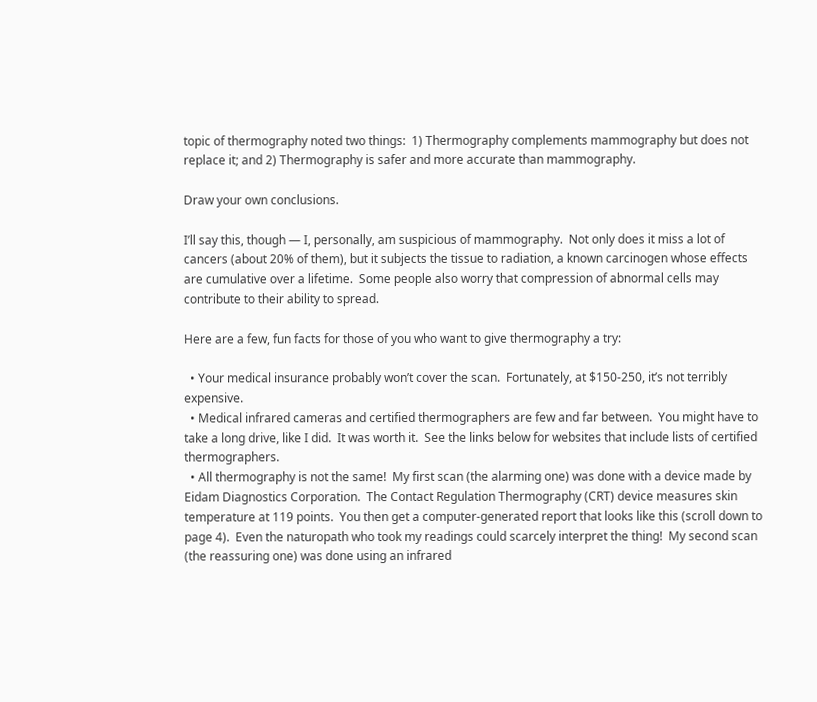topic of thermography noted two things:  1) Thermography complements mammography but does not replace it; and 2) Thermography is safer and more accurate than mammography.

Draw your own conclusions.

I’ll say this, though — I, personally, am suspicious of mammography.  Not only does it miss a lot of cancers (about 20% of them), but it subjects the tissue to radiation, a known carcinogen whose effects are cumulative over a lifetime.  Some people also worry that compression of abnormal cells may contribute to their ability to spread.

Here are a few, fun facts for those of you who want to give thermography a try:

  • Your medical insurance probably won’t cover the scan.  Fortunately, at $150-250, it’s not terribly expensive.
  • Medical infrared cameras and certified thermographers are few and far between.  You might have to take a long drive, like I did.  It was worth it.  See the links below for websites that include lists of certified thermographers.
  • All thermography is not the same!  My first scan (the alarming one) was done with a device made by Eidam Diagnostics Corporation.  The Contact Regulation Thermography (CRT) device measures skin temperature at 119 points.  You then get a computer-generated report that looks like this (scroll down to page 4).  Even the naturopath who took my readings could scarcely interpret the thing!  My second scan (the reassuring one) was done using an infrared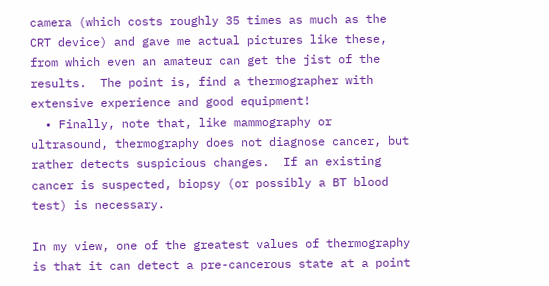camera (which costs roughly 35 times as much as the CRT device) and gave me actual pictures like these, from which even an amateur can get the jist of the results.  The point is, find a thermographer with extensive experience and good equipment!
  • Finally, note that, like mammography or ultrasound, thermography does not diagnose cancer, but rather detects suspicious changes.  If an existing cancer is suspected, biopsy (or possibly a BT blood test) is necessary.

In my view, one of the greatest values of thermography is that it can detect a pre-cancerous state at a point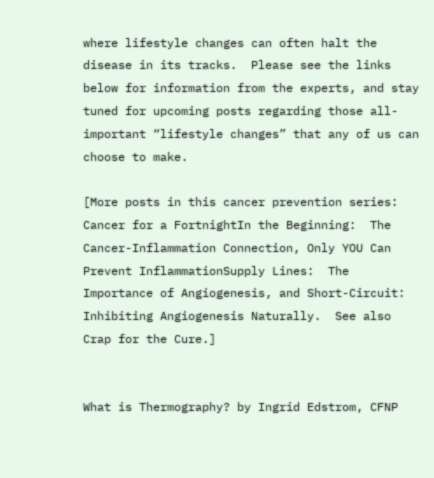where lifestyle changes can often halt the disease in its tracks.  Please see the links below for information from the experts, and stay tuned for upcoming posts regarding those all-important “lifestyle changes” that any of us can choose to make.

[More posts in this cancer prevention series:  Cancer for a FortnightIn the Beginning:  The Cancer-Inflammation Connection, Only YOU Can Prevent InflammationSupply Lines:  The Importance of Angiogenesis, and Short-Circuit:  Inhibiting Angiogenesis Naturally.  See also Crap for the Cure.]


What is Thermography? by Ingrid Edstrom, CFNP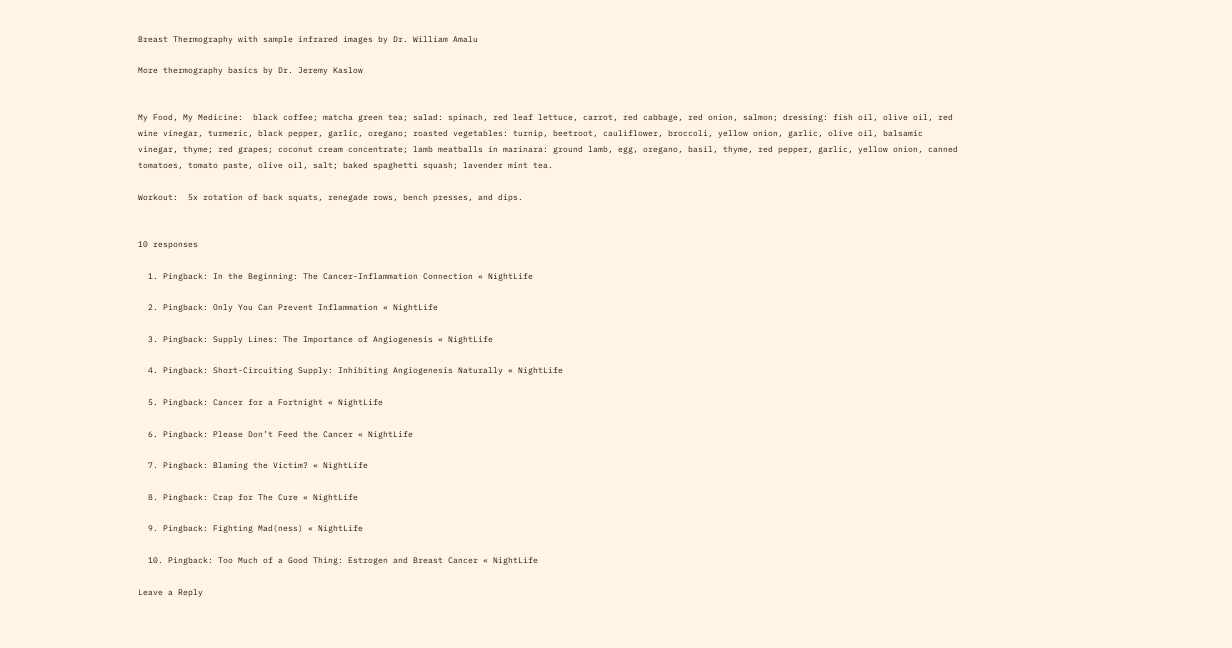Breast Thermography with sample infrared images by Dr. William Amalu

More thermography basics by Dr. Jeremy Kaslow


My Food, My Medicine:  black coffee; matcha green tea; salad: spinach, red leaf lettuce, carrot, red cabbage, red onion, salmon; dressing: fish oil, olive oil, red wine vinegar, turmeric, black pepper, garlic, oregano; roasted vegetables: turnip, beetroot, cauliflower, broccoli, yellow onion, garlic, olive oil, balsamic vinegar, thyme; red grapes; coconut cream concentrate; lamb meatballs in marinara: ground lamb, egg, oregano, basil, thyme, red pepper, garlic, yellow onion, canned tomatoes, tomato paste, olive oil, salt; baked spaghetti squash; lavender mint tea.

Workout:  5x rotation of back squats, renegade rows, bench presses, and dips.


10 responses

  1. Pingback: In the Beginning: The Cancer-Inflammation Connection « NightLife

  2. Pingback: Only You Can Prevent Inflammation « NightLife

  3. Pingback: Supply Lines: The Importance of Angiogenesis « NightLife

  4. Pingback: Short-Circuiting Supply: Inhibiting Angiogenesis Naturally « NightLife

  5. Pingback: Cancer for a Fortnight « NightLife

  6. Pingback: Please Don’t Feed the Cancer « NightLife

  7. Pingback: Blaming the Victim? « NightLife

  8. Pingback: Crap for The Cure « NightLife

  9. Pingback: Fighting Mad(ness) « NightLife

  10. Pingback: Too Much of a Good Thing: Estrogen and Breast Cancer « NightLife

Leave a Reply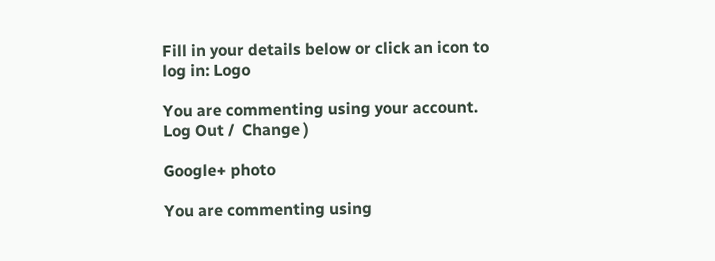Fill in your details below or click an icon to log in: Logo

You are commenting using your account. Log Out /  Change )

Google+ photo

You are commenting using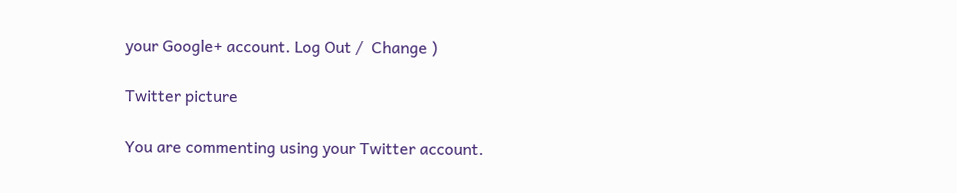your Google+ account. Log Out /  Change )

Twitter picture

You are commenting using your Twitter account.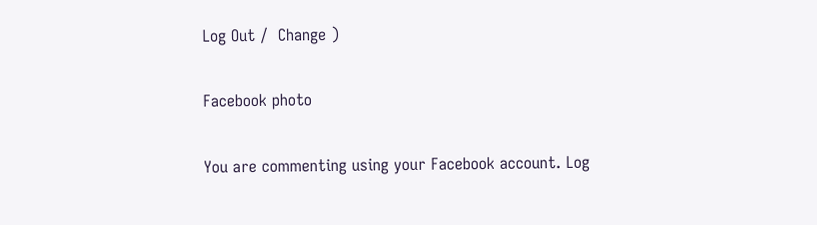Log Out /  Change )

Facebook photo

You are commenting using your Facebook account. Log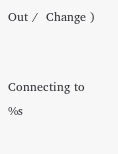Out /  Change )


Connecting to %s